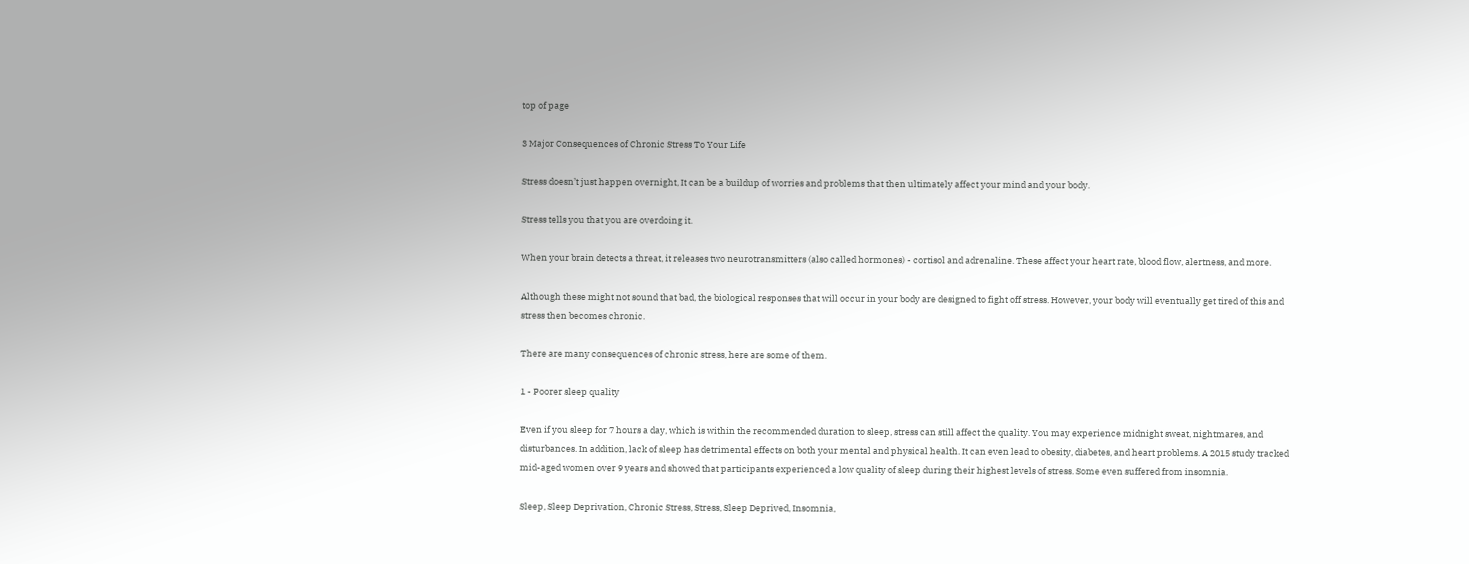top of page

3 Major Consequences of Chronic Stress To Your Life

Stress doesn’t just happen overnight, It can be a buildup of worries and problems that then ultimately affect your mind and your body.

Stress tells you that you are overdoing it.

When your brain detects a threat, it releases two neurotransmitters (also called hormones) - cortisol and adrenaline. These affect your heart rate, blood flow, alertness, and more.

Although these might not sound that bad, the biological responses that will occur in your body are designed to fight off stress. However, your body will eventually get tired of this and stress then becomes chronic.

There are many consequences of chronic stress, here are some of them.

1 - Poorer sleep quality

Even if you sleep for 7 hours a day, which is within the recommended duration to sleep, stress can still affect the quality. You may experience midnight sweat, nightmares, and disturbances. In addition, lack of sleep has detrimental effects on both your mental and physical health. It can even lead to obesity, diabetes, and heart problems. A 2015 study tracked mid-aged women over 9 years and showed that participants experienced a low quality of sleep during their highest levels of stress. Some even suffered from insomnia.

Sleep, Sleep Deprivation, Chronic Stress, Stress, Sleep Deprived, Insomnia,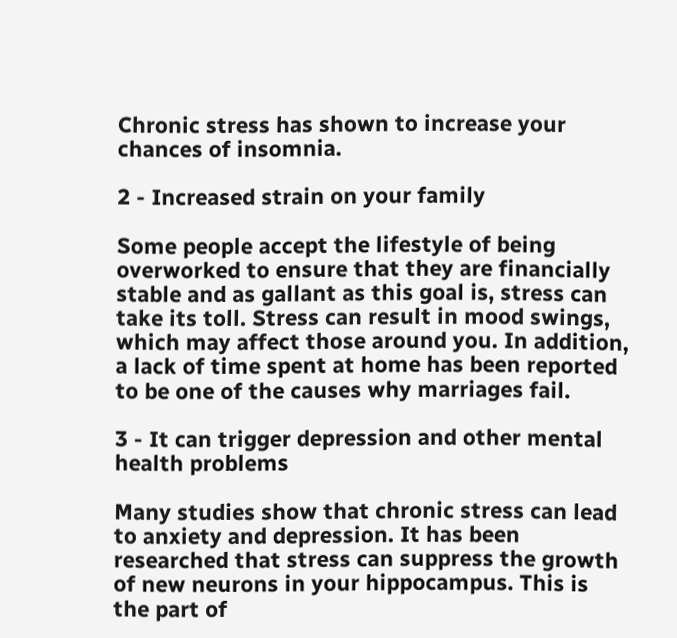Chronic stress has shown to increase your chances of insomnia.

2 - Increased strain on your family

Some people accept the lifestyle of being overworked to ensure that they are financially stable and as gallant as this goal is, stress can take its toll. Stress can result in mood swings, which may affect those around you. In addition, a lack of time spent at home has been reported to be one of the causes why marriages fail.

3 - It can trigger depression and other mental health problems

Many studies show that chronic stress can lead to anxiety and depression. It has been researched that stress can suppress the growth of new neurons in your hippocampus. This is the part of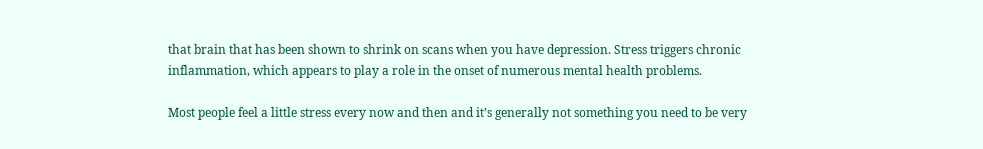that brain that has been shown to shrink on scans when you have depression. Stress triggers chronic inflammation, which appears to play a role in the onset of numerous mental health problems.

Most people feel a little stress every now and then and it’s generally not something you need to be very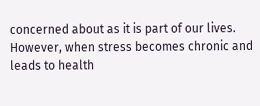concerned about as it is part of our lives. However, when stress becomes chronic and leads to health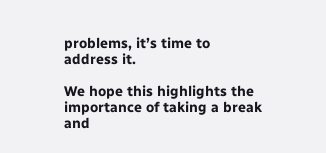problems, it’s time to address it.

We hope this highlights the importance of taking a break and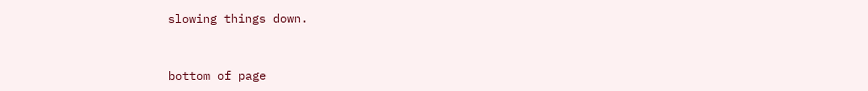slowing things down.


bottom of page